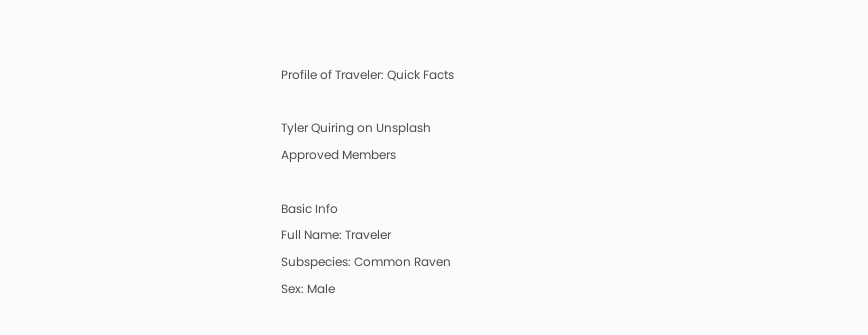Profile of Traveler: Quick Facts

Tyler Quiring on Unsplash
Approved Members

Basic Info
Full Name: Traveler
Subspecies: Common Raven
Sex: Male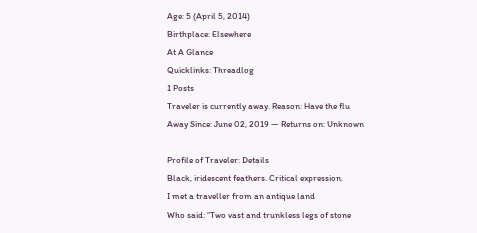Age: 5 (April 5, 2014)
Birthplace: Elsewhere
At A Glance
Quicklinks: Threadlog
1 Posts
Traveler is currently away. Reason: Have the flu
Away Since: June 02, 2019 — Returns on: Unknown

Profile of Traveler: Details
Black, iridescent feathers. Critical expression.
I met a traveller from an antique land
Who said: “Two vast and trunkless legs of stone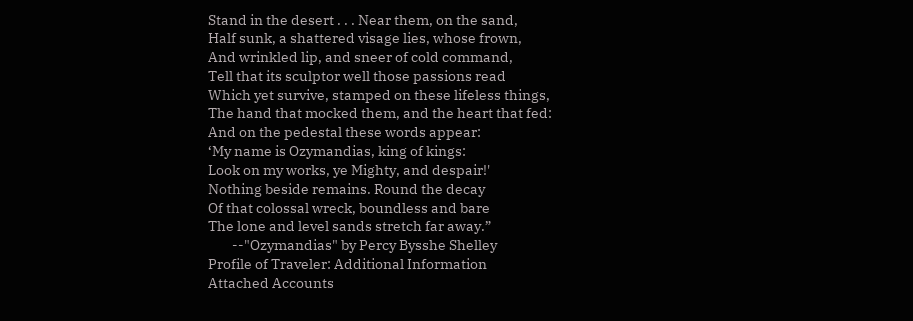Stand in the desert . . . Near them, on the sand,
Half sunk, a shattered visage lies, whose frown,
And wrinkled lip, and sneer of cold command,
Tell that its sculptor well those passions read
Which yet survive, stamped on these lifeless things,
The hand that mocked them, and the heart that fed:
And on the pedestal these words appear:
‘My name is Ozymandias, king of kings:
Look on my works, ye Mighty, and despair!'
Nothing beside remains. Round the decay
Of that colossal wreck, boundless and bare
The lone and level sands stretch far away.”
        --"Ozymandias" by Percy Bysshe Shelley
Profile of Traveler: Additional Information
Attached Accounts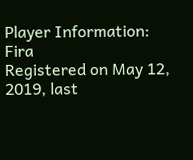Player Information: Fira
Registered on May 12, 2019, last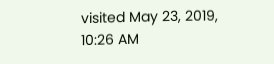visited May 23, 2019, 10:26 AM